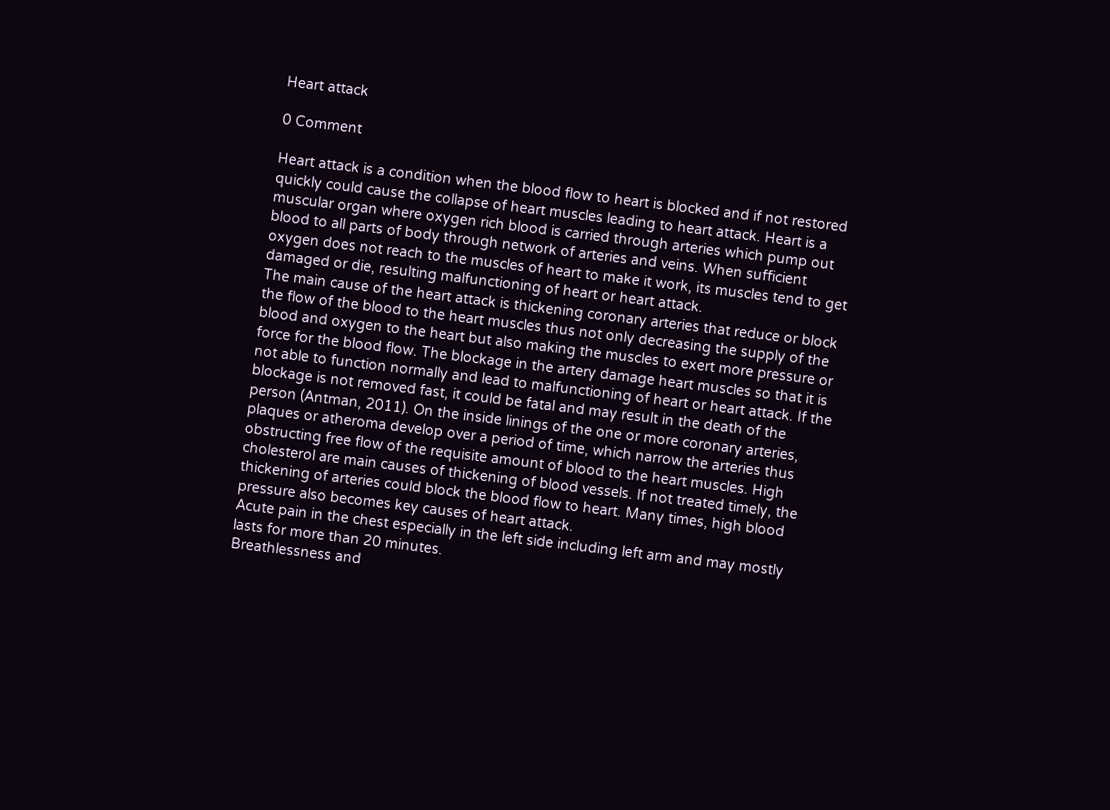Heart attack

0 Comment

Heart attack is a condition when the blood flow to heart is blocked and if not restored quickly could cause the collapse of heart muscles leading to heart attack. Heart is a muscular organ where oxygen rich blood is carried through arteries which pump out blood to all parts of body through network of arteries and veins. When sufficient oxygen does not reach to the muscles of heart to make it work, its muscles tend to get damaged or die, resulting malfunctioning of heart or heart attack.
The main cause of the heart attack is thickening coronary arteries that reduce or block the flow of the blood to the heart muscles thus not only decreasing the supply of the blood and oxygen to the heart but also making the muscles to exert more pressure or force for the blood flow. The blockage in the artery damage heart muscles so that it is not able to function normally and lead to malfunctioning of heart or heart attack. If the blockage is not removed fast, it could be fatal and may result in the death of the person (Antman, 2011). On the inside linings of the one or more coronary arteries, plaques or atheroma develop over a period of time, which narrow the arteries thus obstructing free flow of the requisite amount of blood to the heart muscles. High cholesterol are main causes of thickening of blood vessels. If not treated timely, the thickening of arteries could block the blood flow to heart. Many times, high blood pressure also becomes key causes of heart attack.
Acute pain in the chest especially in the left side including left arm and may mostly lasts for more than 20 minutes.
Breathlessness and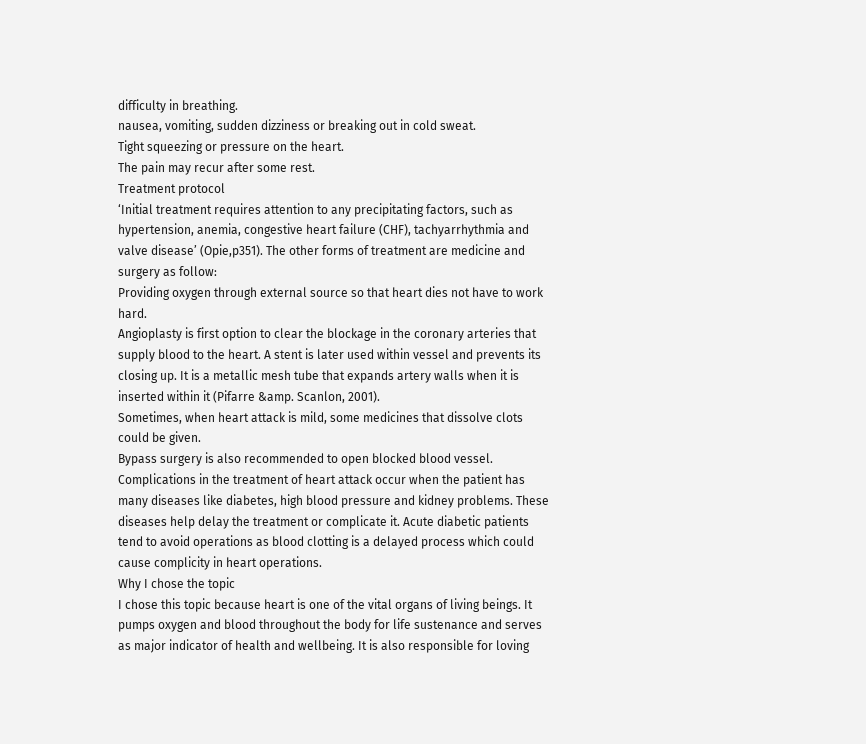difficulty in breathing.
nausea, vomiting, sudden dizziness or breaking out in cold sweat.
Tight squeezing or pressure on the heart.
The pain may recur after some rest.
Treatment protocol
‘Initial treatment requires attention to any precipitating factors, such as hypertension, anemia, congestive heart failure (CHF), tachyarrhythmia and valve disease’ (Opie,p351). The other forms of treatment are medicine and surgery as follow:
Providing oxygen through external source so that heart dies not have to work hard.
Angioplasty is first option to clear the blockage in the coronary arteries that supply blood to the heart. A stent is later used within vessel and prevents its closing up. It is a metallic mesh tube that expands artery walls when it is inserted within it (Pifarre &amp. Scanlon, 2001).
Sometimes, when heart attack is mild, some medicines that dissolve clots could be given.
Bypass surgery is also recommended to open blocked blood vessel.
Complications in the treatment of heart attack occur when the patient has many diseases like diabetes, high blood pressure and kidney problems. These diseases help delay the treatment or complicate it. Acute diabetic patients tend to avoid operations as blood clotting is a delayed process which could cause complicity in heart operations.
Why I chose the topic
I chose this topic because heart is one of the vital organs of living beings. It pumps oxygen and blood throughout the body for life sustenance and serves as major indicator of health and wellbeing. It is also responsible for loving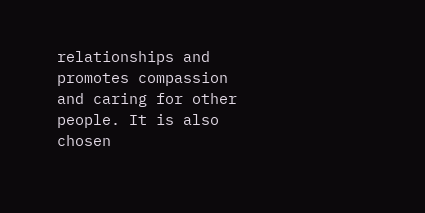relationships and promotes compassion and caring for other people. It is also chosen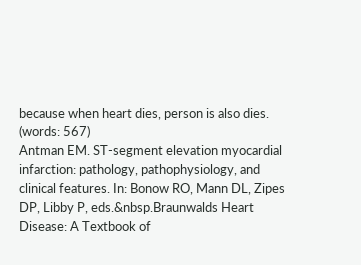because when heart dies, person is also dies. (words: 567)
Antman EM. ST-segment elevation myocardial infarction: pathology, pathophysiology, and clinical features. In: Bonow RO, Mann DL, Zipes DP, Libby P, eds.&nbsp.Braunwalds Heart Disease: A Textbook of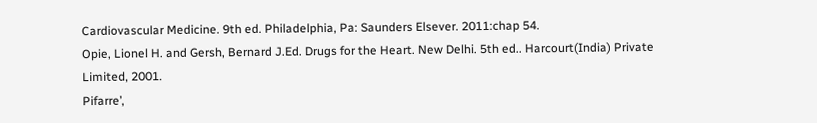Cardiovascular Medicine. 9th ed. Philadelphia, Pa: Saunders Elsever. 2011:chap 54.
Opie, Lionel H. and Gersh, Bernard J.Ed. Drugs for the Heart. New Delhi. 5th ed.. Harcourt(India) Private Limited, 2001.
Pifarre’,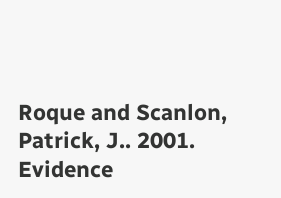Roque and Scanlon, Patrick, J.. 2001. Evidence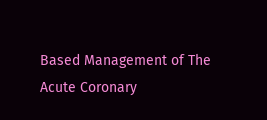Based Management of The Acute Coronary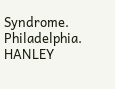Syndrome. Philadelphia. HANLEY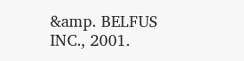&amp. BELFUS INC., 2001.